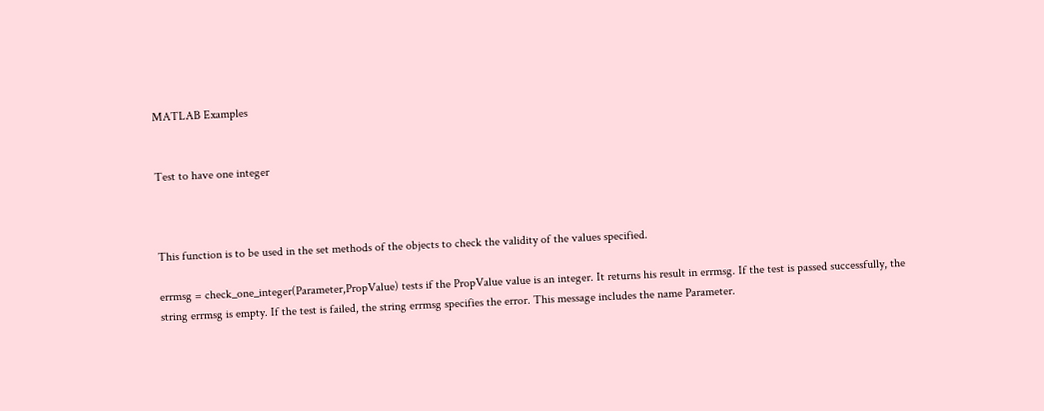MATLAB Examples


Test to have one integer



This function is to be used in the set methods of the objects to check the validity of the values specified.

errmsg = check_one_integer(Parameter,PropValue) tests if the PropValue value is an integer. It returns his result in errmsg. If the test is passed successfully, the string errmsg is empty. If the test is failed, the string errmsg specifies the error. This message includes the name Parameter.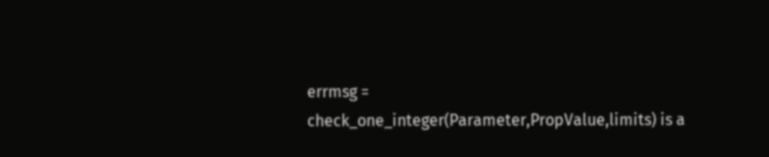errmsg = check_one_integer(Parameter,PropValue,limits) is a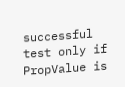successful test only if PropValue is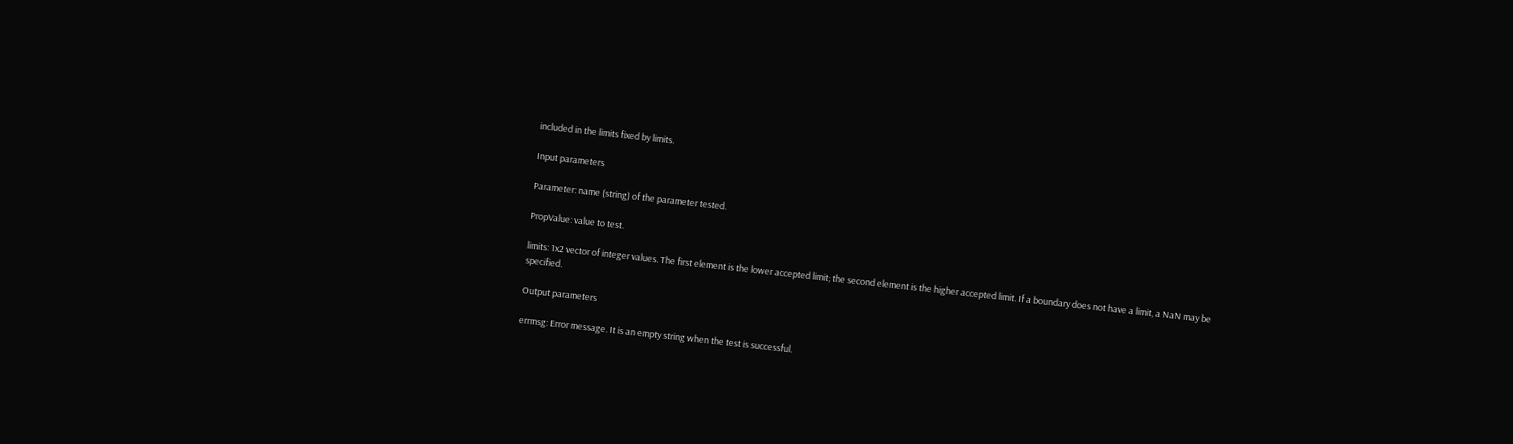included in the limits fixed by limits.

Input parameters

Parameter: name (string) of the parameter tested.

PropValue: value to test.

limits: 1x2 vector of integer values. The first element is the lower accepted limit; the second element is the higher accepted limit. If a boundary does not have a limit, a NaN may be specified.

Output parameters

errmsg: Error message. It is an empty string when the test is successful.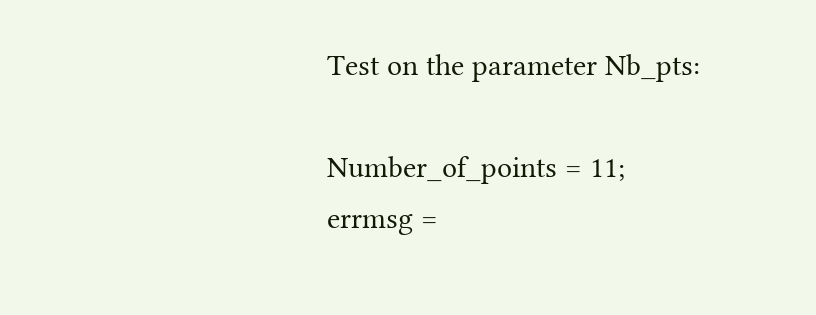Test on the parameter Nb_pts:

Number_of_points = 11;
errmsg =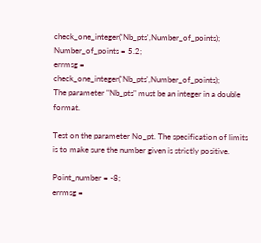check_one_integer('Nb_pts',Number_of_points);
Number_of_points = 5.2;
errmsg = check_one_integer('Nb_pts',Number_of_points);
The parameter "Nb_pts" must be an integer in a double format.

Test on the parameter No_pt. The specification of limits is to make sure the number given is strictly positive.

Point_number = -8;
errmsg =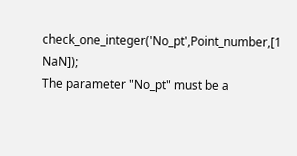check_one_integer('No_pt',Point_number,[1 NaN]);
The parameter "No_pt" must be a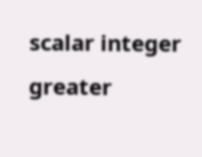scalar integer greater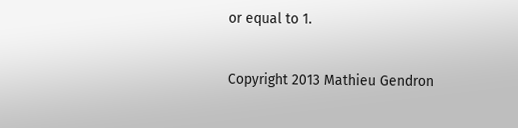or equal to 1.

Copyright 2013 Mathieu Gendron